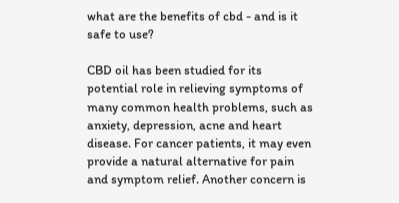what are the benefits of cbd - and is it safe to use?

CBD oil has been studied for its potential role in relieving symptoms of many common health problems, such as anxiety, depression, acne and heart disease. For cancer patients, it may even provide a natural alternative for pain and symptom relief. Another concern is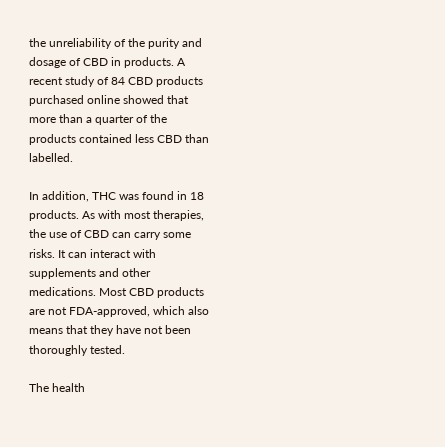the unreliability of the purity and dosage of CBD in products. A recent study of 84 CBD products purchased online showed that more than a quarter of the products contained less CBD than labelled.

In addition, THC was found in 18 products. As with most therapies, the use of CBD can carry some risks. It can interact with supplements and other medications. Most CBD products are not FDA-approved, which also means that they have not been thoroughly tested.

The health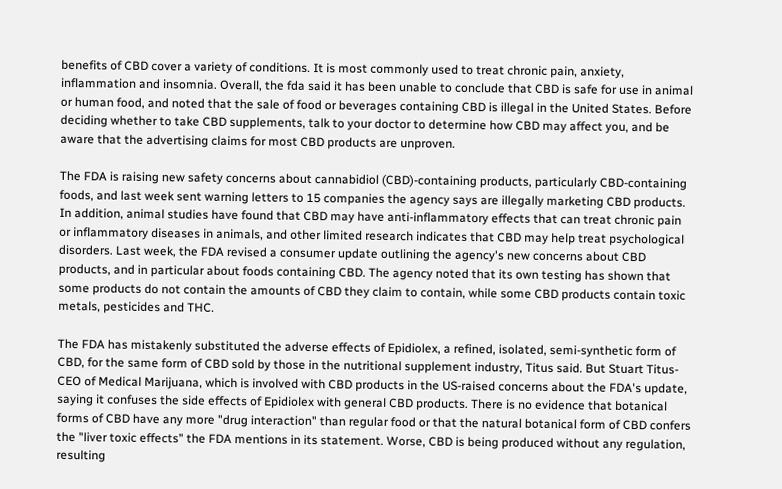benefits of CBD cover a variety of conditions. It is most commonly used to treat chronic pain, anxiety, inflammation and insomnia. Overall, the fda said it has been unable to conclude that CBD is safe for use in animal or human food, and noted that the sale of food or beverages containing CBD is illegal in the United States. Before deciding whether to take CBD supplements, talk to your doctor to determine how CBD may affect you, and be aware that the advertising claims for most CBD products are unproven.

The FDA is raising new safety concerns about cannabidiol (CBD)-containing products, particularly CBD-containing foods, and last week sent warning letters to 15 companies the agency says are illegally marketing CBD products. In addition, animal studies have found that CBD may have anti-inflammatory effects that can treat chronic pain or inflammatory diseases in animals, and other limited research indicates that CBD may help treat psychological disorders. Last week, the FDA revised a consumer update outlining the agency's new concerns about CBD products, and in particular about foods containing CBD. The agency noted that its own testing has shown that some products do not contain the amounts of CBD they claim to contain, while some CBD products contain toxic metals, pesticides and THC.

The FDA has mistakenly substituted the adverse effects of Epidiolex, a refined, isolated, semi-synthetic form of CBD, for the same form of CBD sold by those in the nutritional supplement industry, Titus said. But Stuart Titus-CEO of Medical Marijuana, which is involved with CBD products in the US-raised concerns about the FDA's update, saying it confuses the side effects of Epidiolex with general CBD products. There is no evidence that botanical forms of CBD have any more "drug interaction" than regular food or that the natural botanical form of CBD confers the "liver toxic effects" the FDA mentions in its statement. Worse, CBD is being produced without any regulation, resulting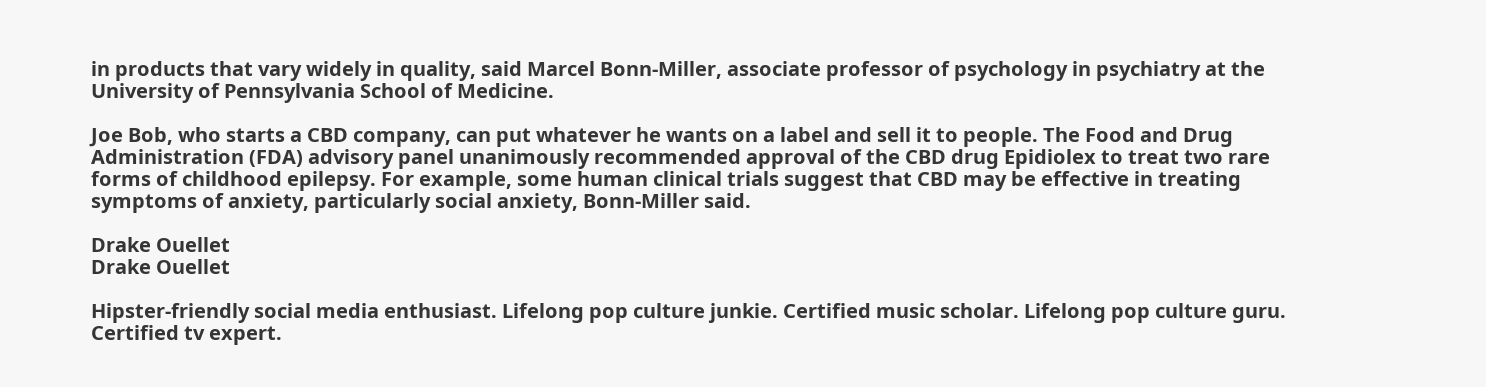in products that vary widely in quality, said Marcel Bonn-Miller, associate professor of psychology in psychiatry at the University of Pennsylvania School of Medicine.

Joe Bob, who starts a CBD company, can put whatever he wants on a label and sell it to people. The Food and Drug Administration (FDA) advisory panel unanimously recommended approval of the CBD drug Epidiolex to treat two rare forms of childhood epilepsy. For example, some human clinical trials suggest that CBD may be effective in treating symptoms of anxiety, particularly social anxiety, Bonn-Miller said.

Drake Ouellet
Drake Ouellet

Hipster-friendly social media enthusiast. Lifelong pop culture junkie. Certified music scholar. Lifelong pop culture guru. Certified tv expert.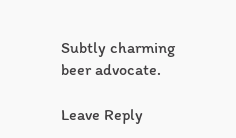Subtly charming beer advocate.

Leave Reply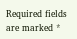Required fields are marked *